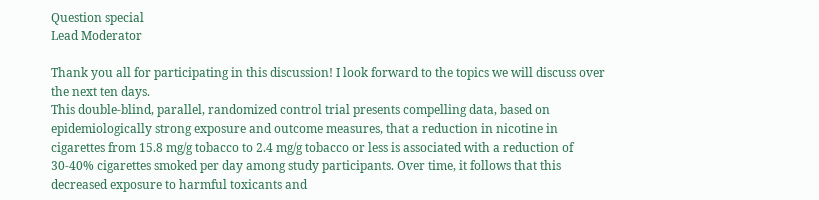Question special
Lead Moderator

Thank you all for participating in this discussion! I look forward to the topics we will discuss over the next ten days.
This double-blind, parallel, randomized control trial presents compelling data, based on epidemiologically strong exposure and outcome measures, that a reduction in nicotine in cigarettes from 15.8 mg/g tobacco to 2.4 mg/g tobacco or less is associated with a reduction of 30-40% cigarettes smoked per day among study participants. Over time, it follows that this decreased exposure to harmful toxicants and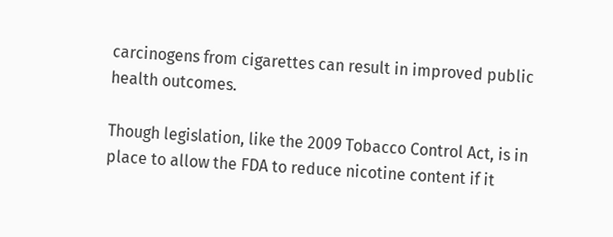carcinogens from cigarettes can result in improved public health outcomes.

Though legislation, like the 2009 Tobacco Control Act, is in place to allow the FDA to reduce nicotine content if it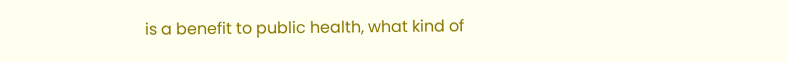is a benefit to public health, what kind of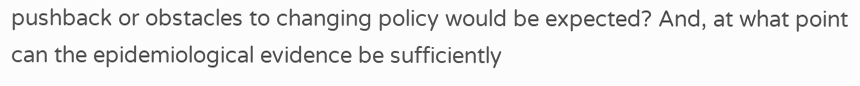pushback or obstacles to changing policy would be expected? And, at what point can the epidemiological evidence be sufficiently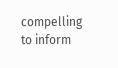compelling to inform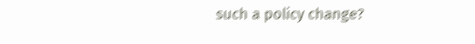such a policy change?